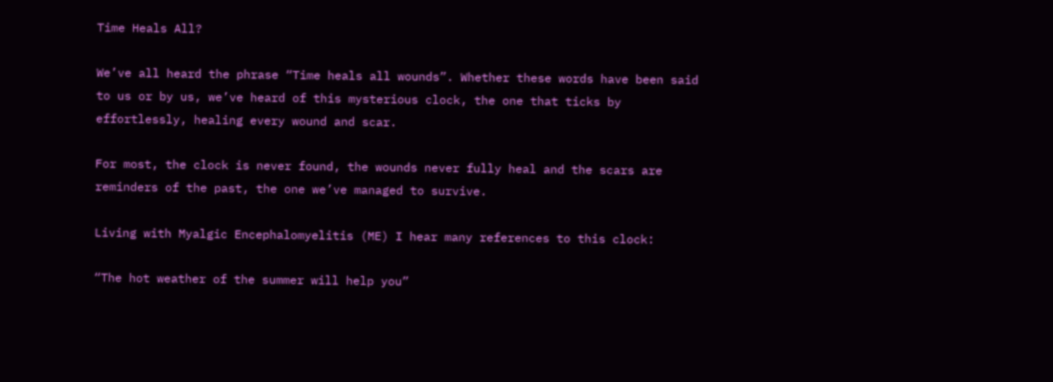Time Heals All?

We’ve all heard the phrase “Time heals all wounds”. Whether these words have been said to us or by us, we’ve heard of this mysterious clock, the one that ticks by effortlessly, healing every wound and scar.

For most, the clock is never found, the wounds never fully heal and the scars are reminders of the past, the one we’ve managed to survive.

Living with Myalgic Encephalomyelitis (ME) I hear many references to this clock:

“The hot weather of the summer will help you”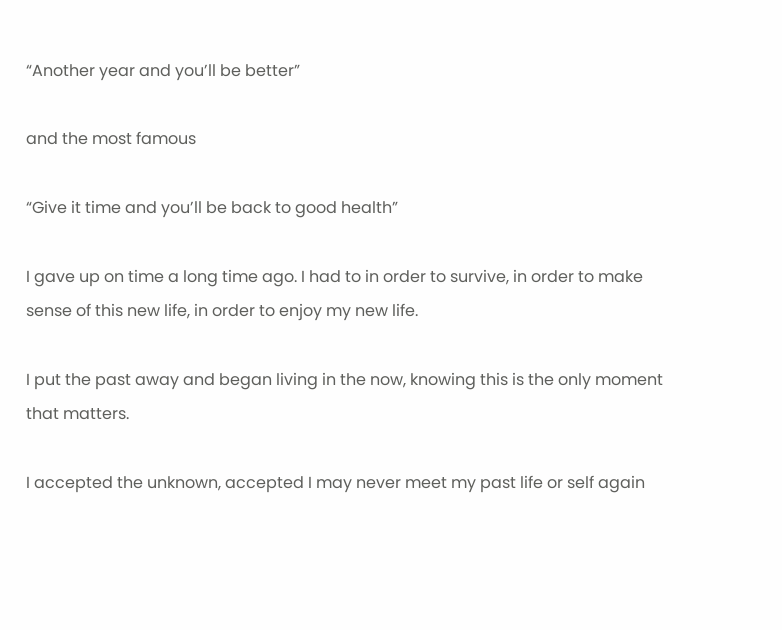“Another year and you’ll be better”

and the most famous

“Give it time and you’ll be back to good health”

I gave up on time a long time ago. I had to in order to survive, in order to make sense of this new life, in order to enjoy my new life.

I put the past away and began living in the now, knowing this is the only moment that matters.

I accepted the unknown, accepted I may never meet my past life or self again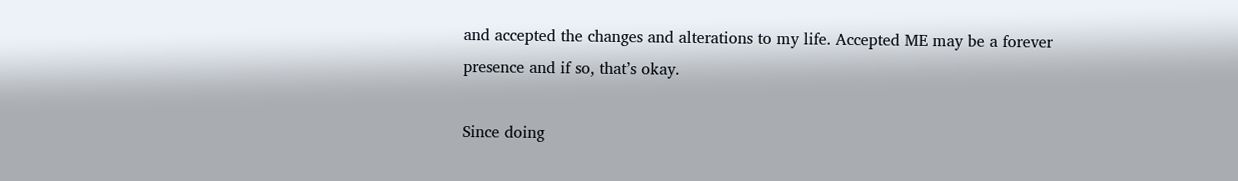and accepted the changes and alterations to my life. Accepted ME may be a forever presence and if so, that’s okay.

Since doing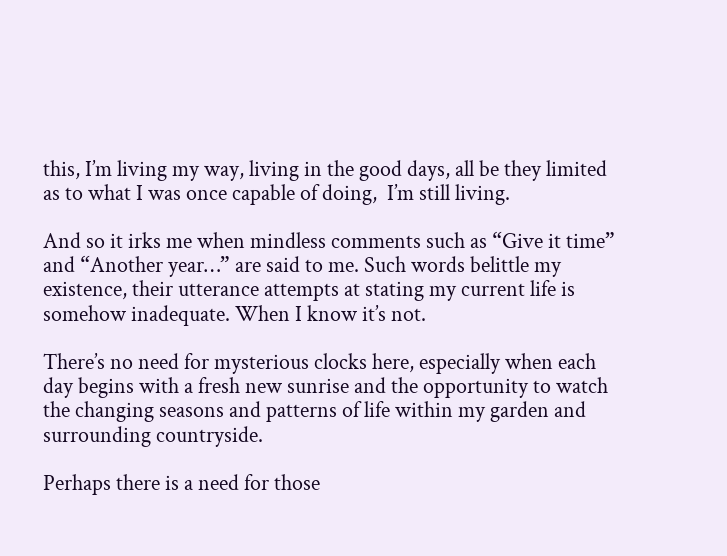this, I’m living my way, living in the good days, all be they limited as to what I was once capable of doing,  I’m still living.

And so it irks me when mindless comments such as “Give it time” and “Another year…” are said to me. Such words belittle my existence, their utterance attempts at stating my current life is somehow inadequate. When I know it’s not.

There’s no need for mysterious clocks here, especially when each day begins with a fresh new sunrise and the opportunity to watch the changing seasons and patterns of life within my garden and surrounding countryside.

Perhaps there is a need for those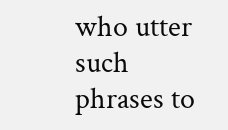who utter such phrases to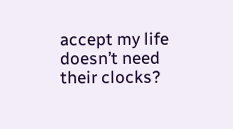accept my life doesn’t need their clocks?